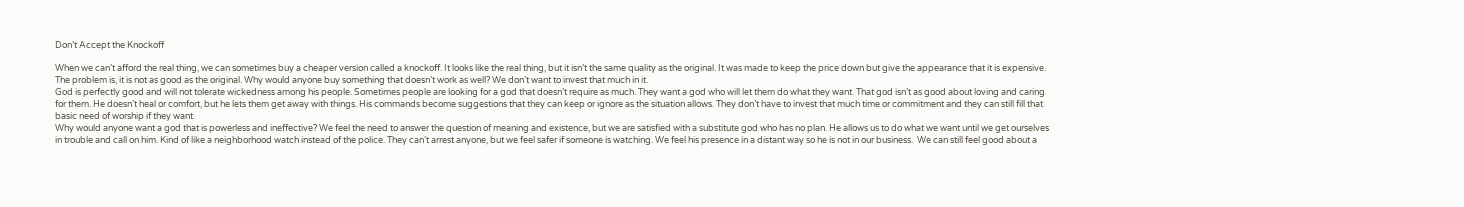Don’t Accept the Knockoff

When we can’t afford the real thing, we can sometimes buy a cheaper version called a knockoff. It looks like the real thing, but it isn’t the same quality as the original. It was made to keep the price down but give the appearance that it is expensive. The problem is, it is not as good as the original. Why would anyone buy something that doesn’t work as well? We don’t want to invest that much in it.
God is perfectly good and will not tolerate wickedness among his people. Sometimes people are looking for a god that doesn’t require as much. They want a god who will let them do what they want. That god isn’t as good about loving and caring for them. He doesn’t heal or comfort, but he lets them get away with things. His commands become suggestions that they can keep or ignore as the situation allows. They don’t have to invest that much time or commitment and they can still fill that basic need of worship if they want.
Why would anyone want a god that is powerless and ineffective? We feel the need to answer the question of meaning and existence, but we are satisfied with a substitute god who has no plan. He allows us to do what we want until we get ourselves in trouble and call on him. Kind of like a neighborhood watch instead of the police. They can’t arrest anyone, but we feel safer if someone is watching. We feel his presence in a distant way so he is not in our business.  We can still feel good about a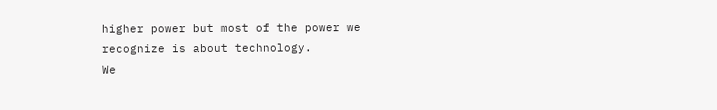higher power but most of the power we recognize is about technology.
We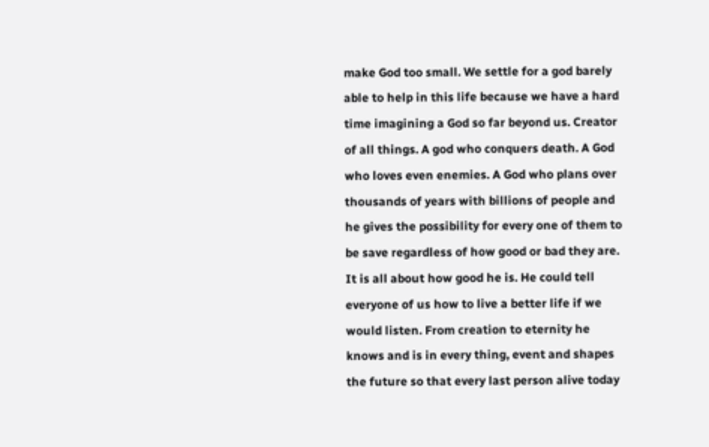make God too small. We settle for a god barely able to help in this life because we have a hard time imagining a God so far beyond us. Creator of all things. A god who conquers death. A God who loves even enemies. A God who plans over thousands of years with billions of people and he gives the possibility for every one of them to be save regardless of how good or bad they are. It is all about how good he is. He could tell everyone of us how to live a better life if we would listen. From creation to eternity he knows and is in every thing, event and shapes the future so that every last person alive today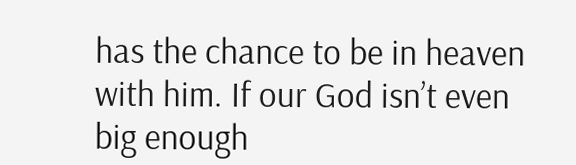has the chance to be in heaven with him. If our God isn’t even big enough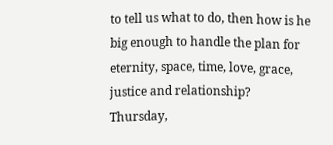to tell us what to do, then how is he big enough to handle the plan for eternity, space, time, love, grace, justice and relationship?
Thursday,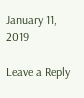January 11, 2019

Leave a Reply